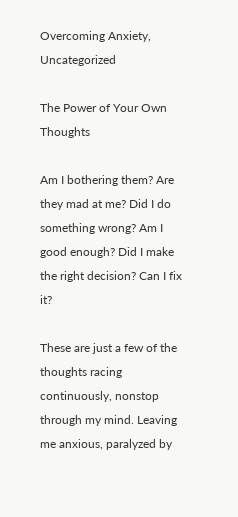Overcoming Anxiety, Uncategorized

The Power of Your Own Thoughts

Am I bothering them? Are they mad at me? Did I do something wrong? Am I good enough? Did I make the right decision? Can I fix it?

These are just a few of the thoughts racing continuously, nonstop through my mind. Leaving me anxious, paralyzed by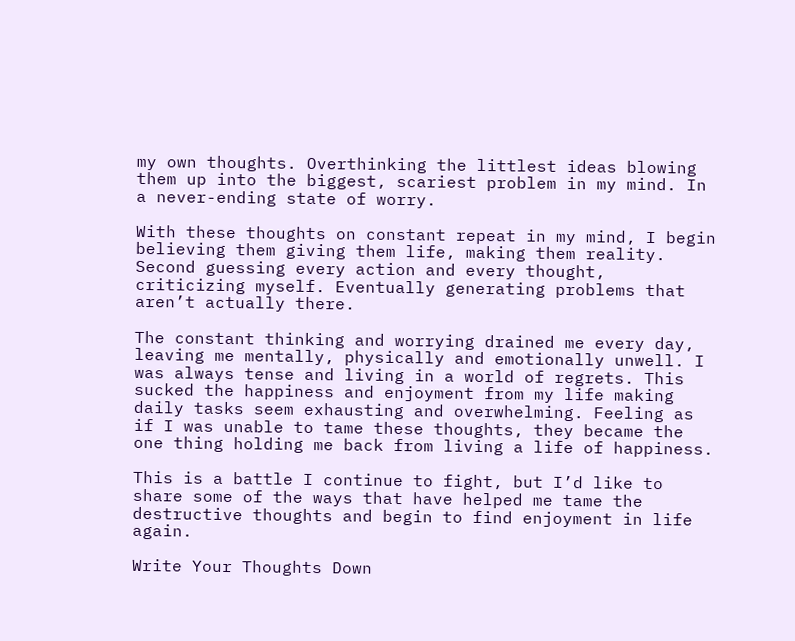my own thoughts. Overthinking the littlest ideas blowing them up into the biggest, scariest problem in my mind. In a never-ending state of worry.

With these thoughts on constant repeat in my mind, I begin believing them giving them life, making them reality. Second guessing every action and every thought, criticizing myself. Eventually generating problems that aren’t actually there.

The constant thinking and worrying drained me every day, leaving me mentally, physically and emotionally unwell. I was always tense and living in a world of regrets. This sucked the happiness and enjoyment from my life making daily tasks seem exhausting and overwhelming. Feeling as if I was unable to tame these thoughts, they became the one thing holding me back from living a life of happiness.

This is a battle I continue to fight, but I’d like to share some of the ways that have helped me tame the destructive thoughts and begin to find enjoyment in life again.

Write Your Thoughts Down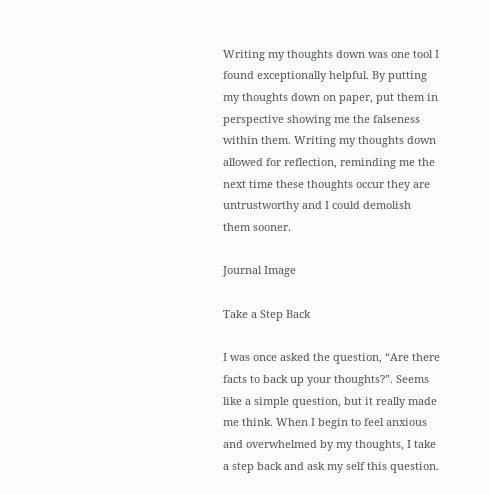Writing my thoughts down was one tool I found exceptionally helpful. By putting my thoughts down on paper, put them in perspective showing me the falseness within them. Writing my thoughts down allowed for reflection, reminding me the next time these thoughts occur they are untrustworthy and I could demolish them sooner.

Journal Image

Take a Step Back

I was once asked the question, “Are there facts to back up your thoughts?”. Seems like a simple question, but it really made me think. When I begin to feel anxious and overwhelmed by my thoughts, I take a step back and ask my self this question.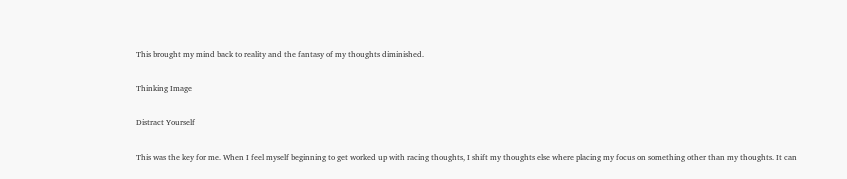This brought my mind back to reality and the fantasy of my thoughts diminished.

Thinking Image

Distract Yourself

This was the key for me. When I feel myself beginning to get worked up with racing thoughts, I shift my thoughts else where placing my focus on something other than my thoughts. It can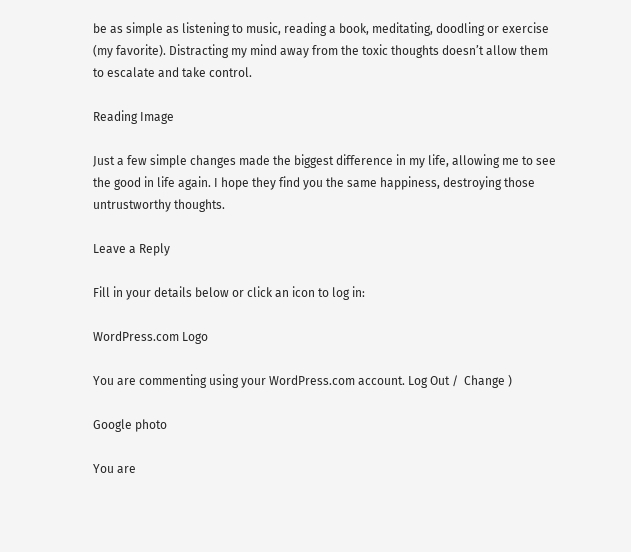be as simple as listening to music, reading a book, meditating, doodling or exercise (my favorite). Distracting my mind away from the toxic thoughts doesn’t allow them to escalate and take control.

Reading Image

Just a few simple changes made the biggest difference in my life, allowing me to see the good in life again. I hope they find you the same happiness, destroying those untrustworthy thoughts.

Leave a Reply

Fill in your details below or click an icon to log in:

WordPress.com Logo

You are commenting using your WordPress.com account. Log Out /  Change )

Google photo

You are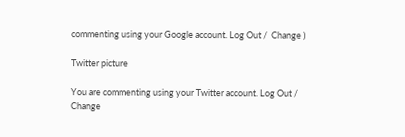commenting using your Google account. Log Out /  Change )

Twitter picture

You are commenting using your Twitter account. Log Out /  Change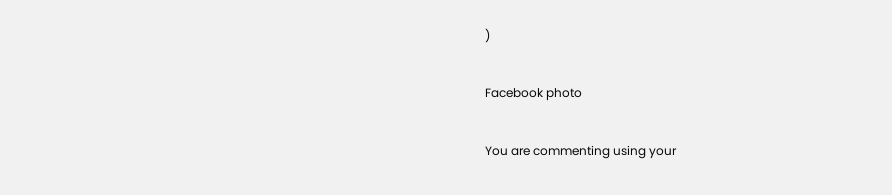)

Facebook photo

You are commenting using your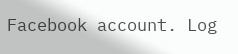Facebook account. Log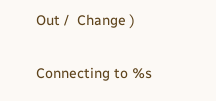Out /  Change )

Connecting to %s